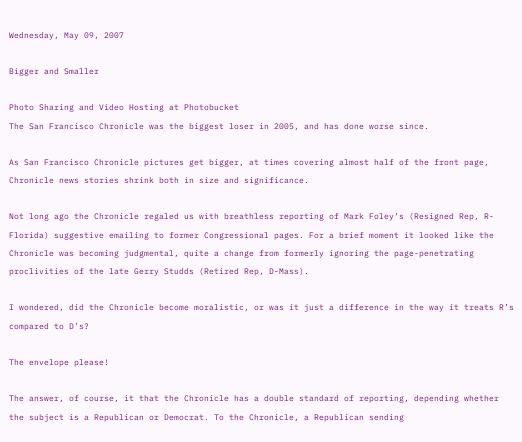Wednesday, May 09, 2007

Bigger and Smaller

Photo Sharing and Video Hosting at Photobucket
The San Francisco Chronicle was the biggest loser in 2005, and has done worse since.

As San Francisco Chronicle pictures get bigger, at times covering almost half of the front page, Chronicle news stories shrink both in size and significance.

Not long ago the Chronicle regaled us with breathless reporting of Mark Foley’s (Resigned Rep, R-Florida) suggestive emailing to former Congressional pages. For a brief moment it looked like the Chronicle was becoming judgmental, quite a change from formerly ignoring the page-penetrating proclivities of the late Gerry Studds (Retired Rep, D-Mass).

I wondered, did the Chronicle become moralistic, or was it just a difference in the way it treats R’s compared to D’s?

The envelope please!

The answer, of course, it that the Chronicle has a double standard of reporting, depending whether the subject is a Republican or Democrat. To the Chronicle, a Republican sending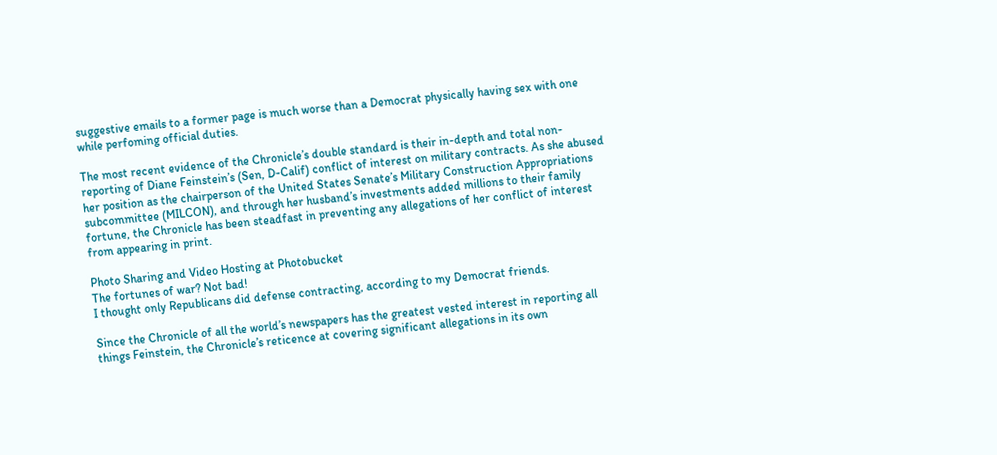suggestive emails to a former page is much worse than a Democrat physically having sex with one while perfoming official duties.

The most recent evidence of the Chronicle’s double standard is their in-depth and total non-reporting of Diane Feinstein’s (Sen, D-Calif) conflict of interest on military contracts. As she abused her position as the chairperson of the United States Senate’s Military Construction Appropriations subcommittee (MILCON), and through her husband’s investments added millions to their family fortune, the Chronicle has been steadfast in preventing any allegations of her conflict of interest from appearing in print.

Photo Sharing and Video Hosting at Photobucket
The fortunes of war? Not bad!
I thought only Republicans did defense contracting, according to my Democrat friends.

Since the Chronicle of all the world’s newspapers has the greatest vested interest in reporting all things Feinstein, the Chronicle’s reticence at covering significant allegations in its own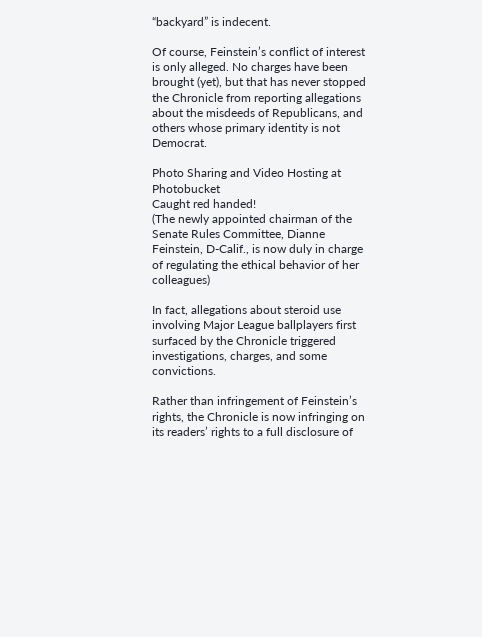“backyard” is indecent.

Of course, Feinstein’s conflict of interest is only alleged. No charges have been brought (yet), but that has never stopped the Chronicle from reporting allegations about the misdeeds of Republicans, and others whose primary identity is not Democrat.

Photo Sharing and Video Hosting at Photobucket
Caught red handed!
(The newly appointed chairman of the Senate Rules Committee, Dianne Feinstein, D-Calif., is now duly in charge of regulating the ethical behavior of her colleagues)

In fact, allegations about steroid use involving Major League ballplayers first surfaced by the Chronicle triggered investigations, charges, and some convictions.

Rather than infringement of Feinstein’s rights, the Chronicle is now infringing on its readers’ rights to a full disclosure of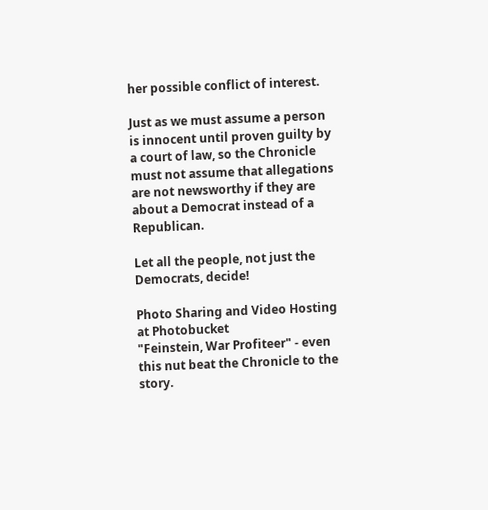her possible conflict of interest.

Just as we must assume a person is innocent until proven guilty by a court of law, so the Chronicle must not assume that allegations are not newsworthy if they are about a Democrat instead of a Republican.

Let all the people, not just the Democrats, decide!

Photo Sharing and Video Hosting at Photobucket
"Feinstein, War Profiteer" - even this nut beat the Chronicle to the story.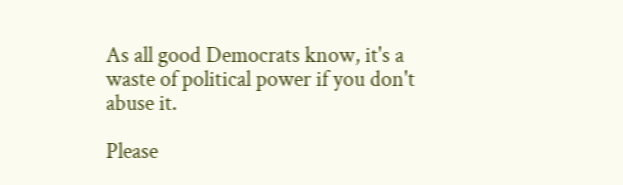As all good Democrats know, it's a waste of political power if you don't abuse it.

Please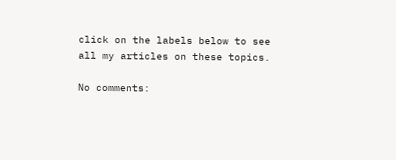click on the labels below to see all my articles on these topics.

No comments: